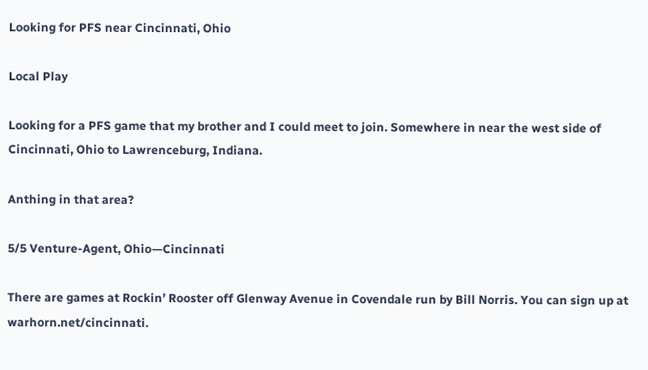Looking for PFS near Cincinnati, Ohio

Local Play

Looking for a PFS game that my brother and I could meet to join. Somewhere in near the west side of Cincinnati, Ohio to Lawrenceburg, Indiana.

Anthing in that area?

5/5 Venture-Agent, Ohio—Cincinnati

There are games at Rockin’ Rooster off Glenway Avenue in Covendale run by Bill Norris. You can sign up at warhorn.net/cincinnati.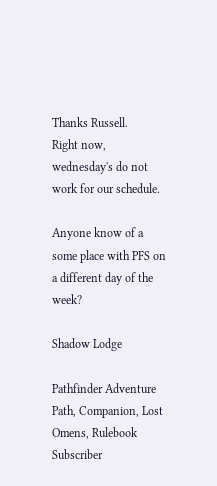Thanks Russell.
Right now, wednesday's do not work for our schedule.

Anyone know of a some place with PFS on a different day of the week?

Shadow Lodge

Pathfinder Adventure Path, Companion, Lost Omens, Rulebook Subscriber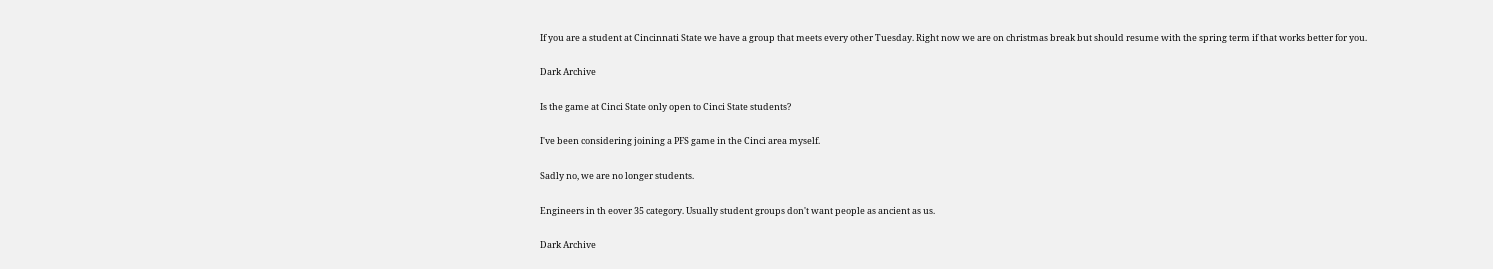If you are a student at Cincinnati State we have a group that meets every other Tuesday. Right now we are on christmas break but should resume with the spring term if that works better for you.

Dark Archive

Is the game at Cinci State only open to Cinci State students?

I've been considering joining a PFS game in the Cinci area myself.

Sadly no, we are no longer students.

Engineers in th eover 35 category. Usually student groups don't want people as ancient as us.

Dark Archive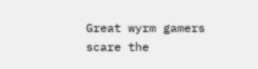Great wyrm gamers scare the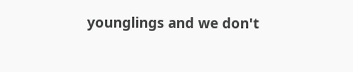younglings and we don't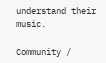understand their music.

Community /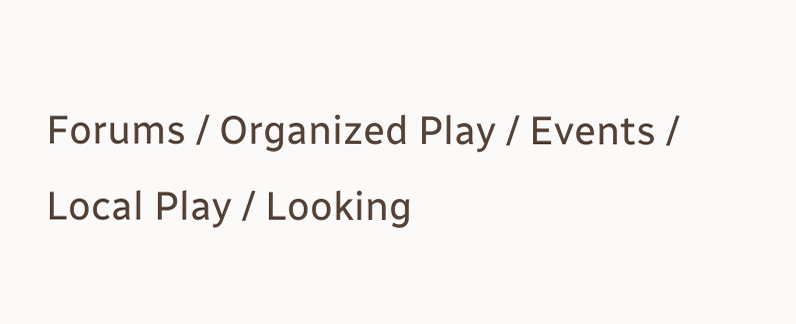Forums / Organized Play / Events / Local Play / Looking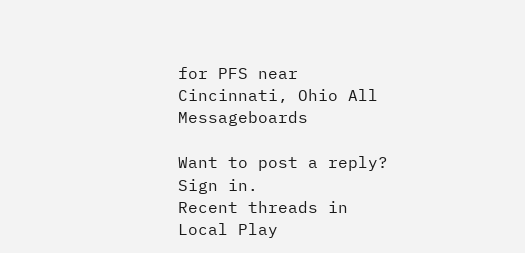for PFS near Cincinnati, Ohio All Messageboards

Want to post a reply? Sign in.
Recent threads in Local Play